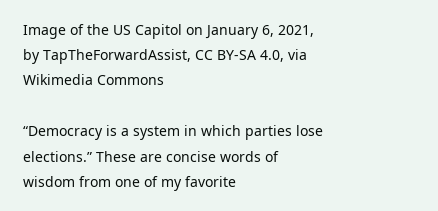Image of the US Capitol on January 6, 2021, by TapTheForwardAssist, CC BY-SA 4.0, via Wikimedia Commons

“Democracy is a system in which parties lose elections.” These are concise words of wisdom from one of my favorite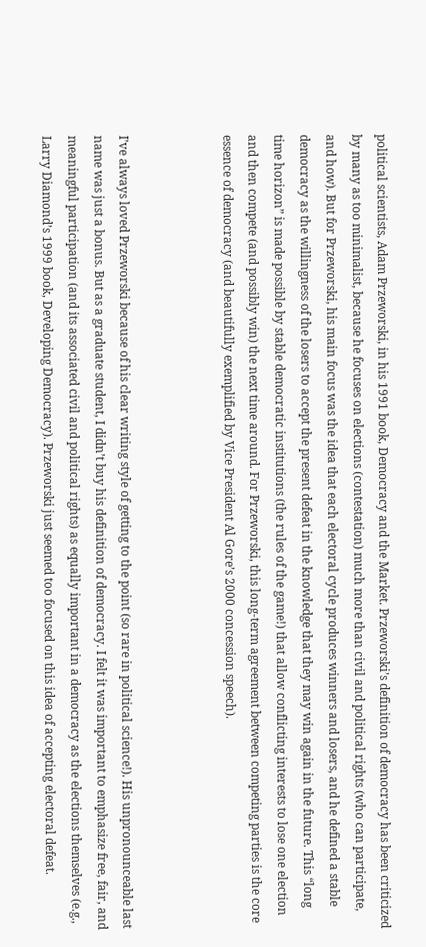political scientists, Adam Przeworski, in his 1991 book, Democracy and the Market. Przeworski’s definition of democracy has been criticized by many as too minimalist, because he focuses on elections (contestation) much more than civil and political rights (who can participate, and how). But for Przeworski, his main focus was the idea that each electoral cycle produces winners and losers, and he defined a stable democracy as the willingness of the losers to accept the present defeat in the knowledge that they may win again in the future. This “long time horizon” is made possible by stable democratic institutions (the rules of the game!) that allow conflicting interests to lose one election and then compete (and possibly win) the next time around. For Przeworski, this long-term agreement between competing parties is the core essence of democracy (and beautifully exemplified by Vice President Al Gore’s 2000 concession speech).



I’ve always loved Przeworski because of his clear writing style of getting to the point (so rare in political science!). His unpronounceable last name was just a bonus. But as a graduate student, I didn’t buy his definition of democracy. I felt it was important to emphasize free, fair, and meaningful participation (and its associated civil and political rights) as equally important in a democracy as the elections themselves (e.g., Larry Diamond’s 1999 book, Developing Democracy). Przeworski just seemed too focused on this idea of accepting electoral defeat.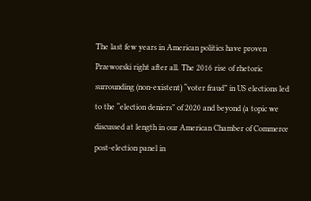The last few years in American politics have proven Przeworski right after all. The 2016 rise of rhetoric surrounding (non-existent) “voter fraud” in US elections led to the “election deniers” of 2020 and beyond (a topic we discussed at length in our American Chamber of Commerce post-election panel in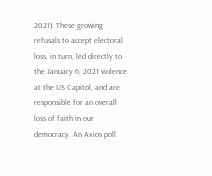2021). These growing refusals to accept electoral loss, in turn, led directly to the January 6, 2021 violence at the US Capitol, and are responsible for an overall loss of faith in our democracy. An Axios poll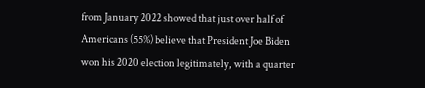from January 2022 showed that just over half of Americans (55%) believe that President Joe Biden won his 2020 election legitimately, with a quarter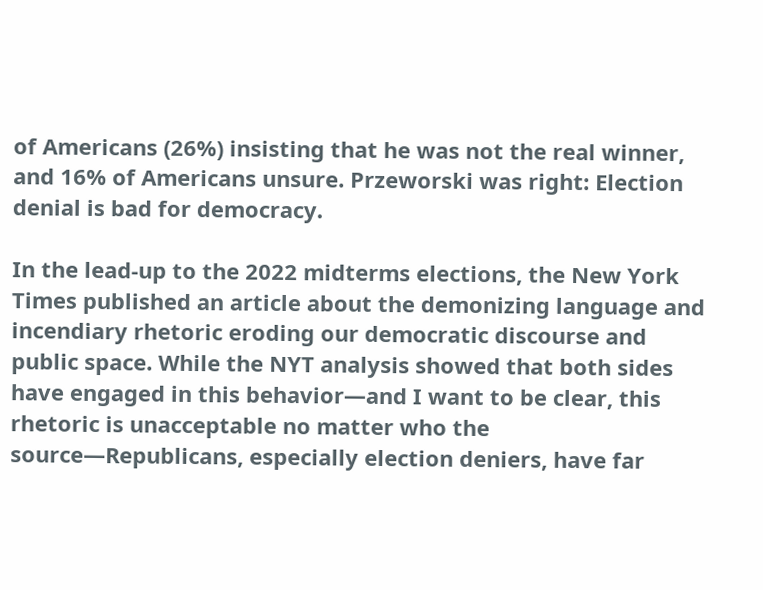of Americans (26%) insisting that he was not the real winner, and 16% of Americans unsure. Przeworski was right: Election denial is bad for democracy.

In the lead-up to the 2022 midterms elections, the New York Times published an article about the demonizing language and incendiary rhetoric eroding our democratic discourse and public space. While the NYT analysis showed that both sides have engaged in this behavior—and I want to be clear, this rhetoric is unacceptable no matter who the source—Republicans, especially election deniers, have far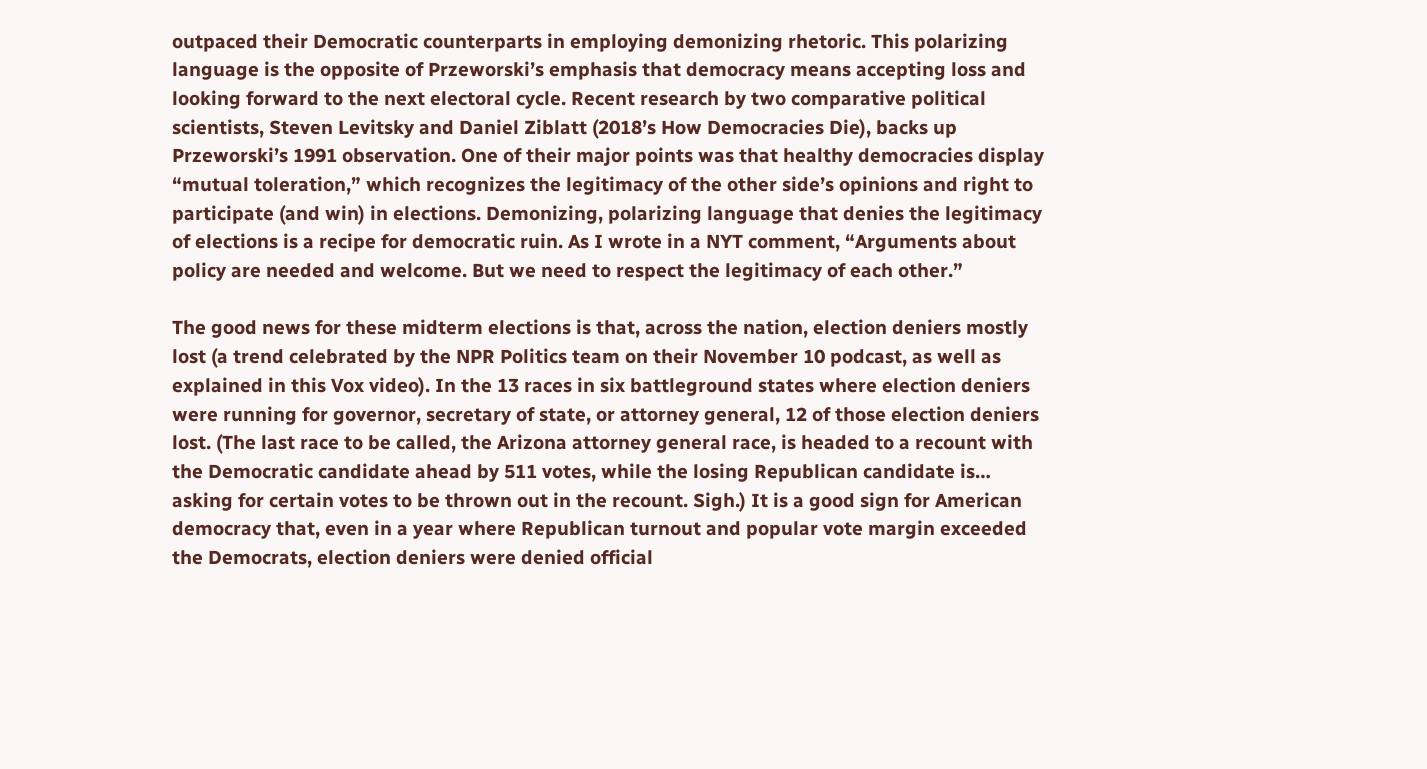outpaced their Democratic counterparts in employing demonizing rhetoric. This polarizing language is the opposite of Przeworski’s emphasis that democracy means accepting loss and looking forward to the next electoral cycle. Recent research by two comparative political scientists, Steven Levitsky and Daniel Ziblatt (2018’s How Democracies Die), backs up Przeworski’s 1991 observation. One of their major points was that healthy democracies display “mutual toleration,” which recognizes the legitimacy of the other side’s opinions and right to participate (and win) in elections. Demonizing, polarizing language that denies the legitimacy of elections is a recipe for democratic ruin. As I wrote in a NYT comment, “Arguments about policy are needed and welcome. But we need to respect the legitimacy of each other.”

The good news for these midterm elections is that, across the nation, election deniers mostly lost (a trend celebrated by the NPR Politics team on their November 10 podcast, as well as explained in this Vox video). In the 13 races in six battleground states where election deniers were running for governor, secretary of state, or attorney general, 12 of those election deniers lost. (The last race to be called, the Arizona attorney general race, is headed to a recount with the Democratic candidate ahead by 511 votes, while the losing Republican candidate is… asking for certain votes to be thrown out in the recount. Sigh.) It is a good sign for American democracy that, even in a year where Republican turnout and popular vote margin exceeded the Democrats, election deniers were denied official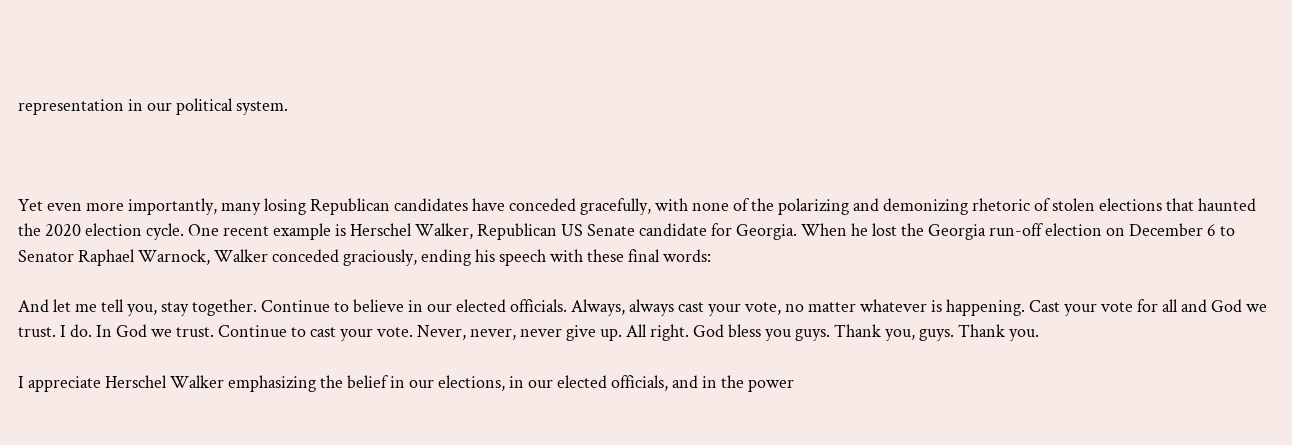representation in our political system.



Yet even more importantly, many losing Republican candidates have conceded gracefully, with none of the polarizing and demonizing rhetoric of stolen elections that haunted the 2020 election cycle. One recent example is Herschel Walker, Republican US Senate candidate for Georgia. When he lost the Georgia run-off election on December 6 to Senator Raphael Warnock, Walker conceded graciously, ending his speech with these final words:

And let me tell you, stay together. Continue to believe in our elected officials. Always, always cast your vote, no matter whatever is happening. Cast your vote for all and God we trust. I do. In God we trust. Continue to cast your vote. Never, never, never give up. All right. God bless you guys. Thank you, guys. Thank you.

I appreciate Herschel Walker emphasizing the belief in our elections, in our elected officials, and in the power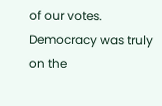of our votes. Democracy was truly on the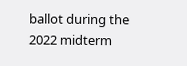ballot during the 2022 midterm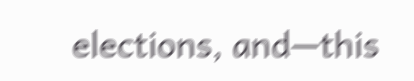elections, and—this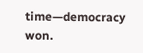time—democracy won.